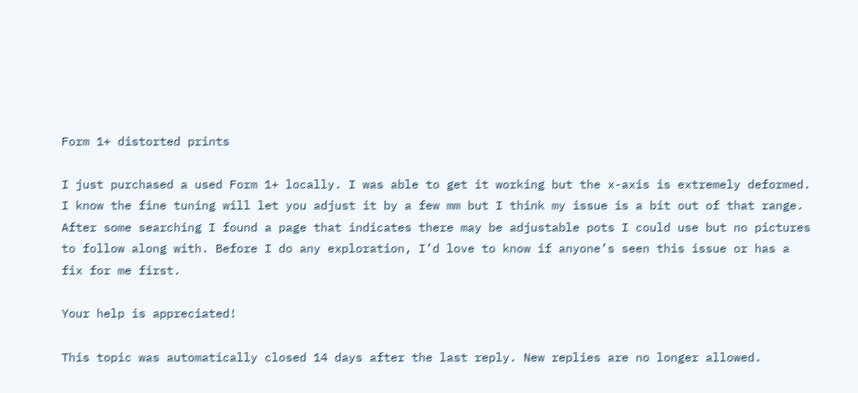Form 1+ distorted prints

I just purchased a used Form 1+ locally. I was able to get it working but the x-axis is extremely deformed. I know the fine tuning will let you adjust it by a few mm but I think my issue is a bit out of that range. After some searching I found a page that indicates there may be adjustable pots I could use but no pictures to follow along with. Before I do any exploration, I’d love to know if anyone’s seen this issue or has a fix for me first.

Your help is appreciated!

This topic was automatically closed 14 days after the last reply. New replies are no longer allowed.